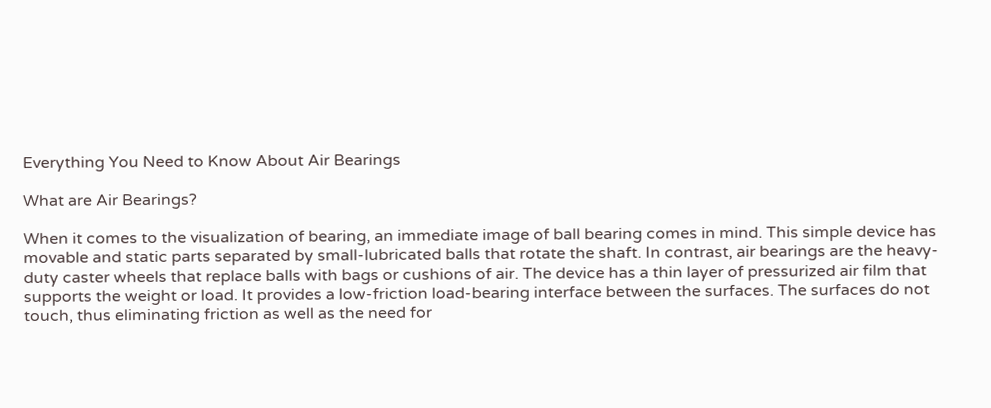Everything You Need to Know About Air Bearings

What are Air Bearings?

When it comes to the visualization of bearing, an immediate image of ball bearing comes in mind. This simple device has movable and static parts separated by small-lubricated balls that rotate the shaft. In contrast, air bearings are the heavy-duty caster wheels that replace balls with bags or cushions of air. The device has a thin layer of pressurized air film that supports the weight or load. It provides a low-friction load-bearing interface between the surfaces. The surfaces do not touch, thus eliminating friction as well as the need for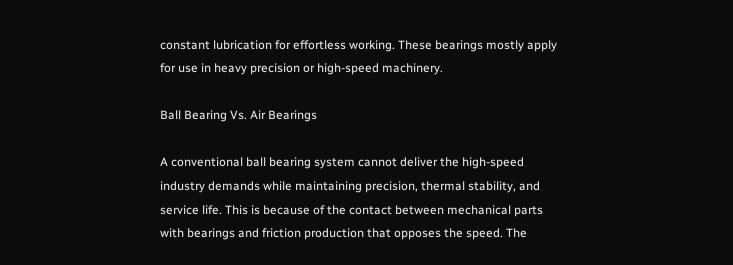constant lubrication for effortless working. These bearings mostly apply for use in heavy precision or high-speed machinery.

Ball Bearing Vs. Air Bearings

A conventional ball bearing system cannot deliver the high-speed industry demands while maintaining precision, thermal stability, and service life. This is because of the contact between mechanical parts with bearings and friction production that opposes the speed. The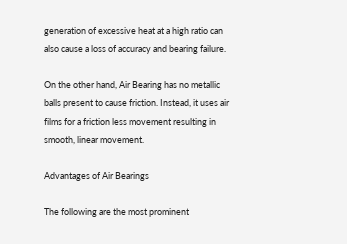generation of excessive heat at a high ratio can also cause a loss of accuracy and bearing failure.

On the other hand, Air Bearing has no metallic balls present to cause friction. Instead, it uses air films for a friction less movement resulting in smooth, linear movement.

Advantages of Air Bearings

The following are the most prominent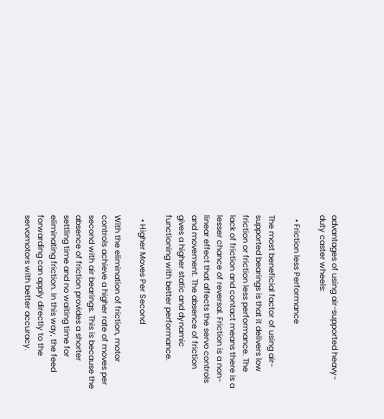advantages of using air-supported heavy-duty caster wheels:

  • Friction less Performance

The most beneficial factor of using air-supported bearings is that it delivers low friction or friction less performance. The lack of friction and contact means there is a lesser chance of reversal. Friction is a non-linear effect that affects the servo controls and movement. The absence of friction gives a higher static and dynamic functioning with better performance.

  • Higher Moves Per Second

With the elimination of friction, motor controls achieve a higher rate of moves per second with air bearings. This is because the absence of friction provides a shorter settling time and no waiting time for eliminating friction. In this way, the feed forwarding can apply directly to the servomotors with better accuracy.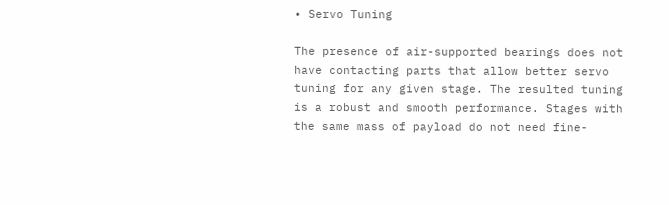• Servo Tuning

The presence of air-supported bearings does not have contacting parts that allow better servo tuning for any given stage. The resulted tuning is a robust and smooth performance. Stages with the same mass of payload do not need fine-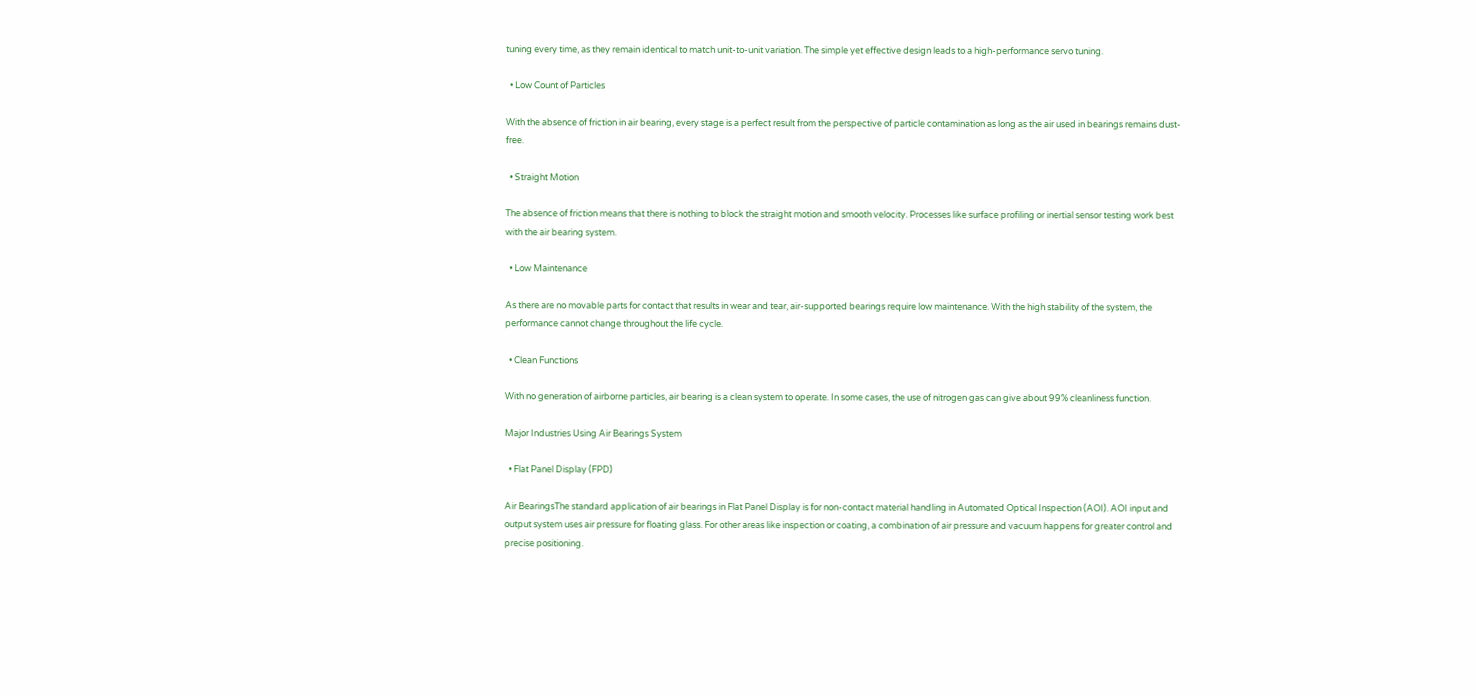tuning every time, as they remain identical to match unit-to-unit variation. The simple yet effective design leads to a high-performance servo tuning.

  • Low Count of Particles

With the absence of friction in air bearing, every stage is a perfect result from the perspective of particle contamination as long as the air used in bearings remains dust-free.

  • Straight Motion

The absence of friction means that there is nothing to block the straight motion and smooth velocity. Processes like surface profiling or inertial sensor testing work best with the air bearing system.

  • Low Maintenance

As there are no movable parts for contact that results in wear and tear, air-supported bearings require low maintenance. With the high stability of the system, the performance cannot change throughout the life cycle.

  • Clean Functions

With no generation of airborne particles, air bearing is a clean system to operate. In some cases, the use of nitrogen gas can give about 99% cleanliness function.

Major Industries Using Air Bearings System

  • Flat Panel Display (FPD)

Air BearingsThe standard application of air bearings in Flat Panel Display is for non-contact material handling in Automated Optical Inspection (AOI). AOI input and output system uses air pressure for floating glass. For other areas like inspection or coating, a combination of air pressure and vacuum happens for greater control and precise positioning.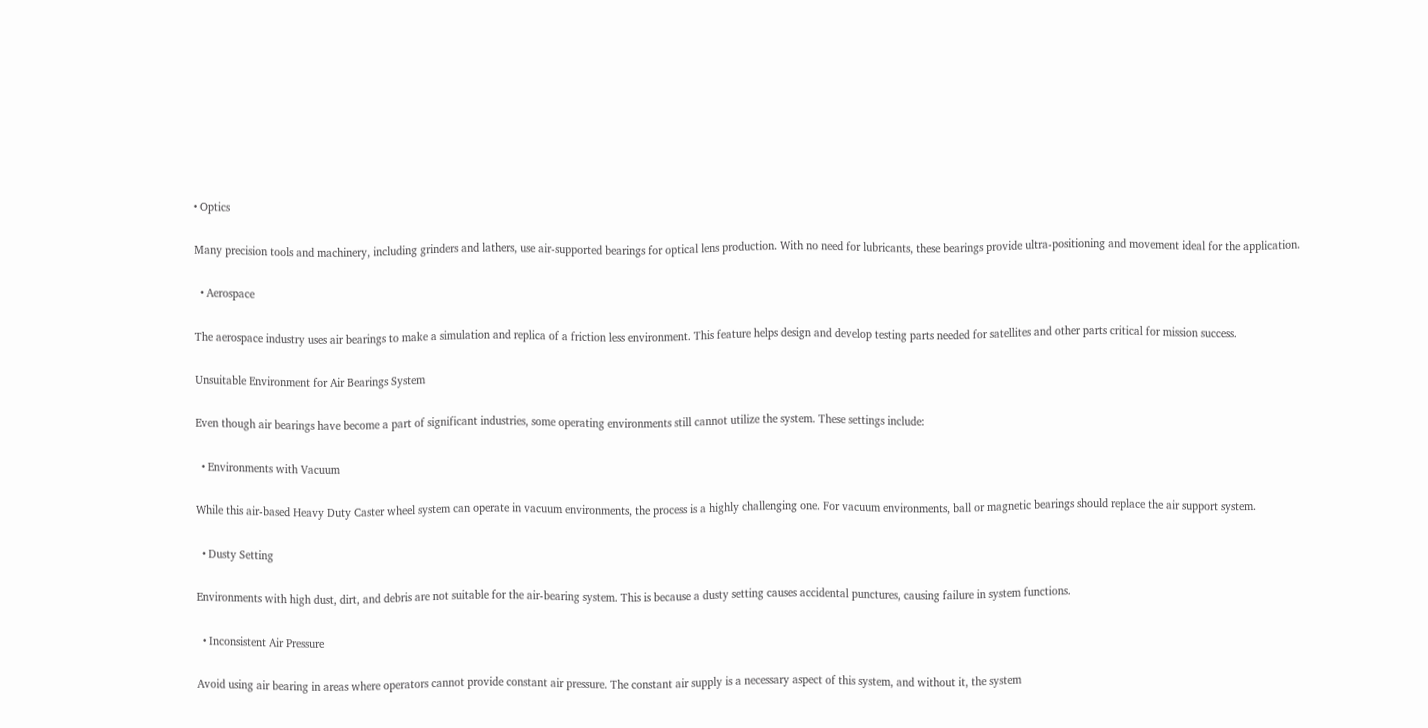• Optics

Many precision tools and machinery, including grinders and lathers, use air-supported bearings for optical lens production. With no need for lubricants, these bearings provide ultra-positioning and movement ideal for the application.

  • Aerospace

The aerospace industry uses air bearings to make a simulation and replica of a friction less environment. This feature helps design and develop testing parts needed for satellites and other parts critical for mission success.

Unsuitable Environment for Air Bearings System

Even though air bearings have become a part of significant industries, some operating environments still cannot utilize the system. These settings include:

  • Environments with Vacuum

While this air-based Heavy Duty Caster wheel system can operate in vacuum environments, the process is a highly challenging one. For vacuum environments, ball or magnetic bearings should replace the air support system.

  • Dusty Setting

Environments with high dust, dirt, and debris are not suitable for the air-bearing system. This is because a dusty setting causes accidental punctures, causing failure in system functions.

  • Inconsistent Air Pressure

Avoid using air bearing in areas where operators cannot provide constant air pressure. The constant air supply is a necessary aspect of this system, and without it, the system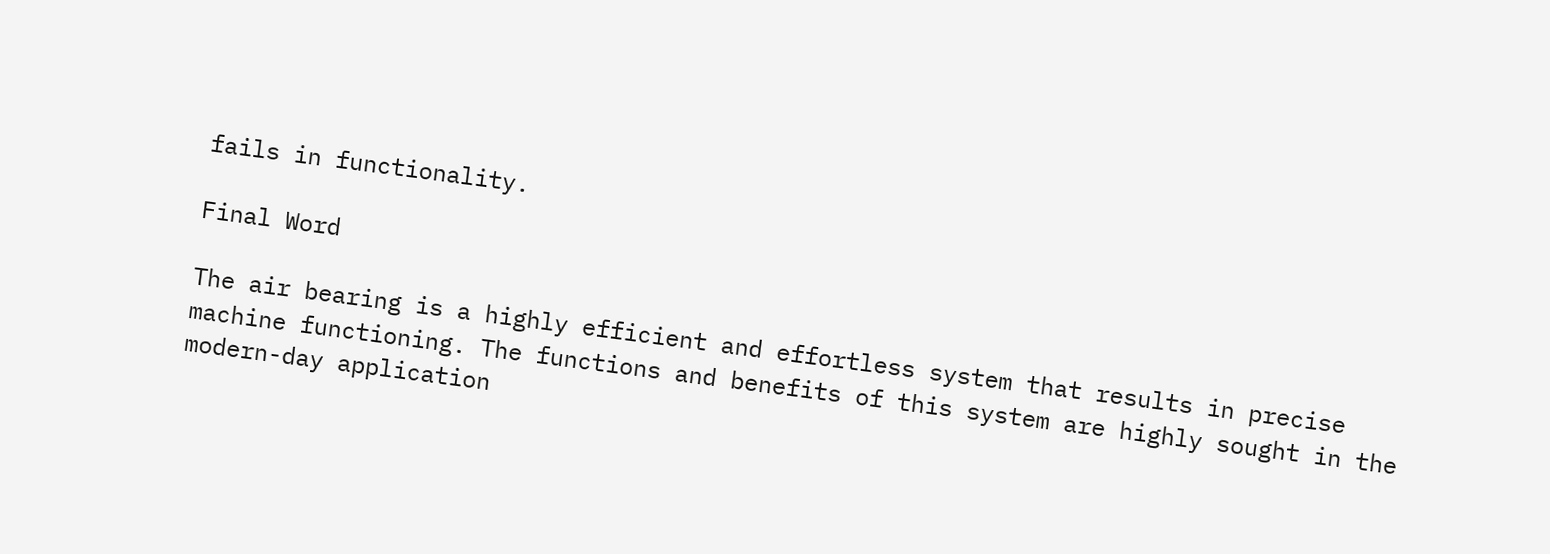fails in functionality.

Final Word

The air bearing is a highly efficient and effortless system that results in precise machine functioning. The functions and benefits of this system are highly sought in the modern-day application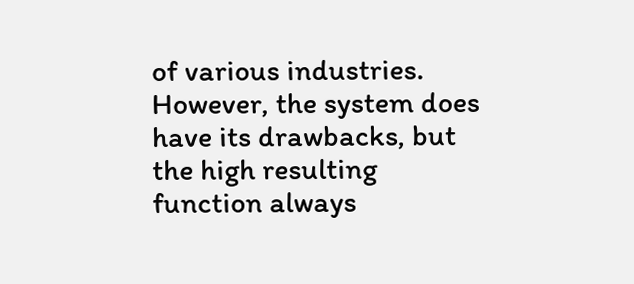of various industries. However, the system does have its drawbacks, but the high resulting function always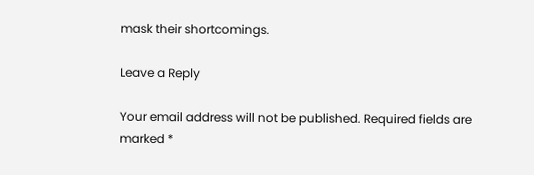mask their shortcomings.

Leave a Reply

Your email address will not be published. Required fields are marked *